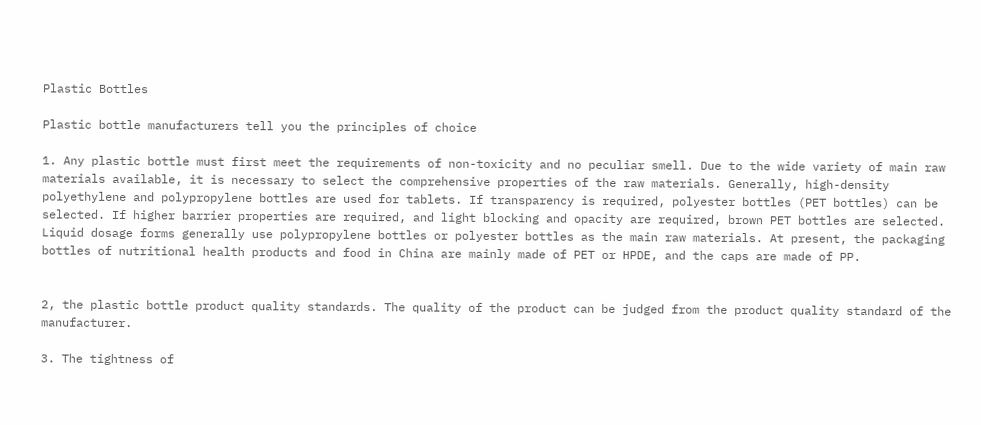Plastic Bottles

Plastic bottle manufacturers tell you the principles of choice

1. Any plastic bottle must first meet the requirements of non-toxicity and no peculiar smell. Due to the wide variety of main raw materials available, it is necessary to select the comprehensive properties of the raw materials. Generally, high-density polyethylene and polypropylene bottles are used for tablets. If transparency is required, polyester bottles (PET bottles) can be selected. If higher barrier properties are required, and light blocking and opacity are required, brown PET bottles are selected. Liquid dosage forms generally use polypropylene bottles or polyester bottles as the main raw materials. At present, the packaging bottles of nutritional health products and food in China are mainly made of PET or HPDE, and the caps are made of PP.


2, the plastic bottle product quality standards. The quality of the product can be judged from the product quality standard of the manufacturer.

3. The tightness of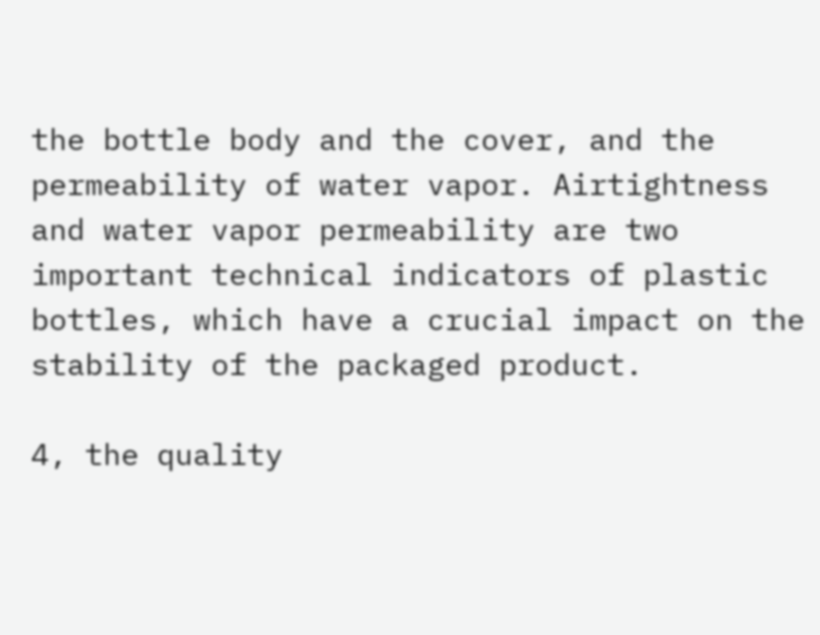the bottle body and the cover, and the permeability of water vapor. Airtightness and water vapor permeability are two important technical indicators of plastic bottles, which have a crucial impact on the stability of the packaged product.

4, the quality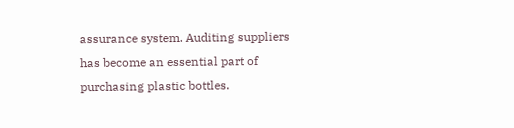assurance system. Auditing suppliers has become an essential part of purchasing plastic bottles.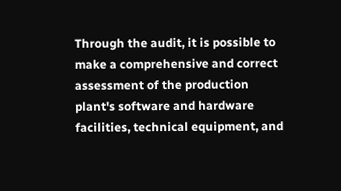Through the audit, it is possible to make a comprehensive and correct assessment of the production plant's software and hardware facilities, technical equipment, and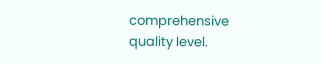comprehensive quality level.